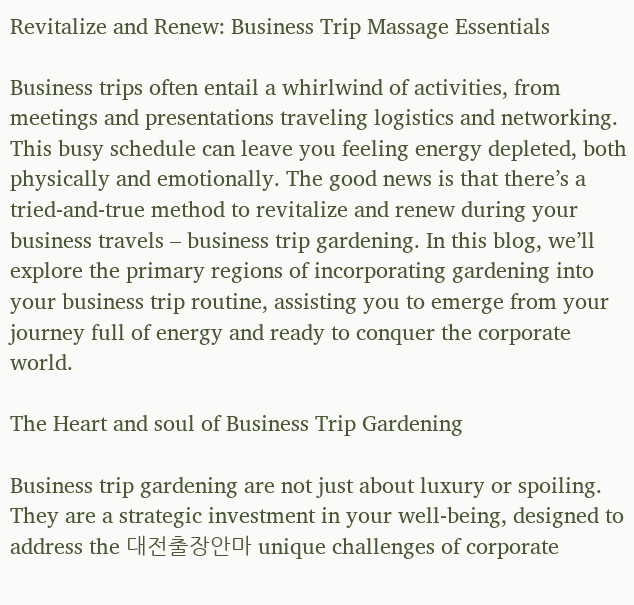Revitalize and Renew: Business Trip Massage Essentials

Business trips often entail a whirlwind of activities, from meetings and presentations traveling logistics and networking. This busy schedule can leave you feeling energy depleted, both physically and emotionally. The good news is that there’s a tried-and-true method to revitalize and renew during your business travels – business trip gardening. In this blog, we’ll explore the primary regions of incorporating gardening into your business trip routine, assisting you to emerge from your journey full of energy and ready to conquer the corporate world.

The Heart and soul of Business Trip Gardening

Business trip gardening are not just about luxury or spoiling. They are a strategic investment in your well-being, designed to address the 대전출장안마 unique challenges of corporate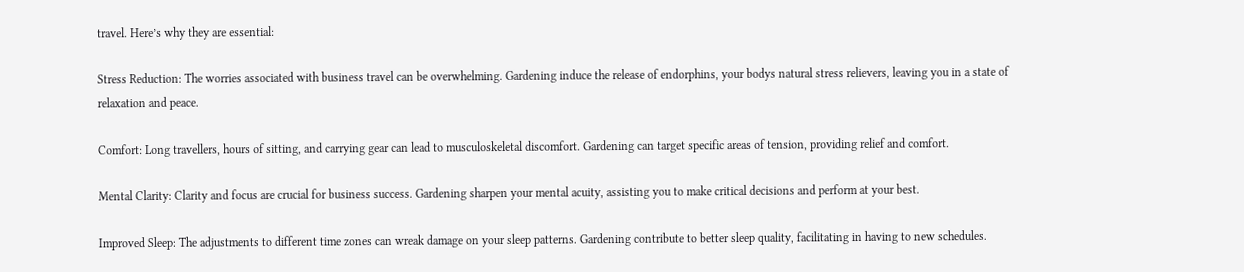travel. Here’s why they are essential:

Stress Reduction: The worries associated with business travel can be overwhelming. Gardening induce the release of endorphins, your bodys natural stress relievers, leaving you in a state of relaxation and peace.

Comfort: Long travellers, hours of sitting, and carrying gear can lead to musculoskeletal discomfort. Gardening can target specific areas of tension, providing relief and comfort.

Mental Clarity: Clarity and focus are crucial for business success. Gardening sharpen your mental acuity, assisting you to make critical decisions and perform at your best.

Improved Sleep: The adjustments to different time zones can wreak damage on your sleep patterns. Gardening contribute to better sleep quality, facilitating in having to new schedules.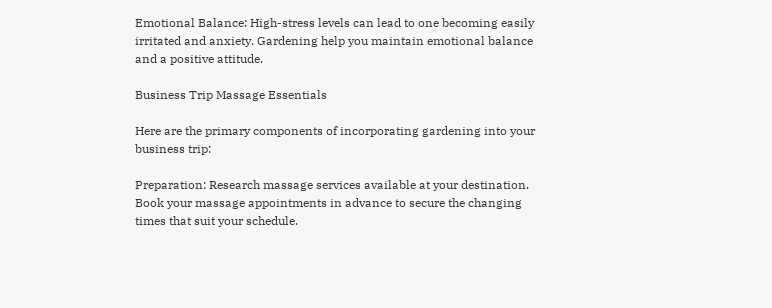Emotional Balance: High-stress levels can lead to one becoming easily irritated and anxiety. Gardening help you maintain emotional balance and a positive attitude.

Business Trip Massage Essentials

Here are the primary components of incorporating gardening into your business trip:

Preparation: Research massage services available at your destination. Book your massage appointments in advance to secure the changing times that suit your schedule.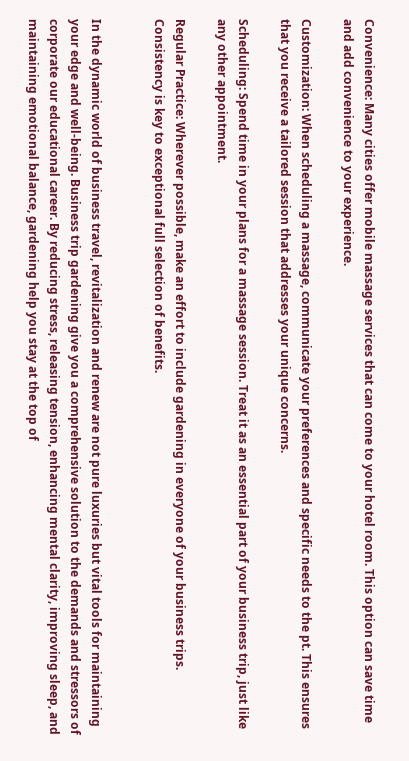Convenience: Many cities offer mobile massage services that can come to your hotel room. This option can save time and add convenience to your experience.

Customization: When scheduling a massage, communicate your preferences and specific needs to the pt. This ensures that you receive a tailored session that addresses your unique concerns.

Scheduling: Spend time in your plans for a massage session. Treat it as an essential part of your business trip, just like any other appointment.

Regular Practice: Wherever possible, make an effort to include gardening in everyone of your business trips. Consistency is key to exceptional full selection of benefits.


In the dynamic world of business travel, revitalization and renew are not pure luxuries but vital tools for maintaining your edge and well-being. Business trip gardening give you a comprehensive solution to the demands and stressors of corporate our educational career. By reducing stress, releasing tension, enhancing mental clarity, improving sleep, and maintaining emotional balance, gardening help you stay at the top of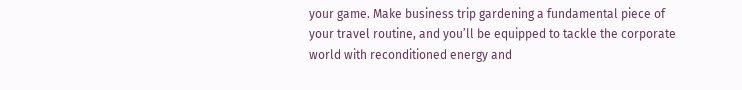your game. Make business trip gardening a fundamental piece of your travel routine, and you’ll be equipped to tackle the corporate world with reconditioned energy and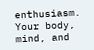enthusiasm. Your body, mind, and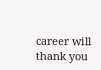career will thank you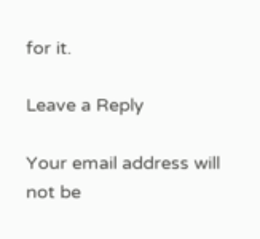for it.

Leave a Reply

Your email address will not be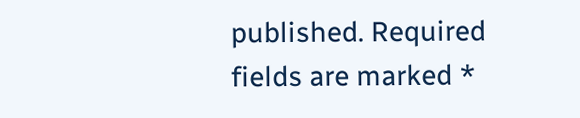published. Required fields are marked *